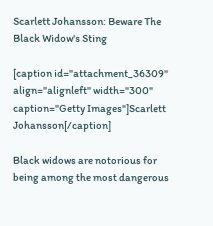Scarlett Johansson: Beware The Black Widow's Sting

[caption id="attachment_36309" align="alignleft" width="300" caption="Getty Images"]Scarlett Johansson[/caption]

Black widows are notorious for being among the most dangerous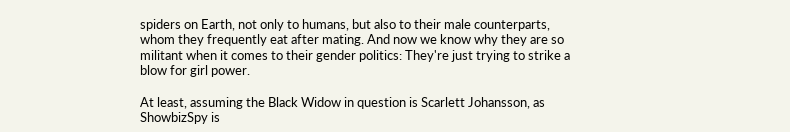spiders on Earth, not only to humans, but also to their male counterparts, whom they frequently eat after mating. And now we know why they are so militant when it comes to their gender politics: They're just trying to strike a blow for girl power.

At least, assuming the Black Widow in question is Scarlett Johansson, as ShowbizSpy is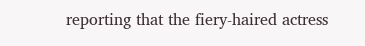reporting that the fiery-haired actress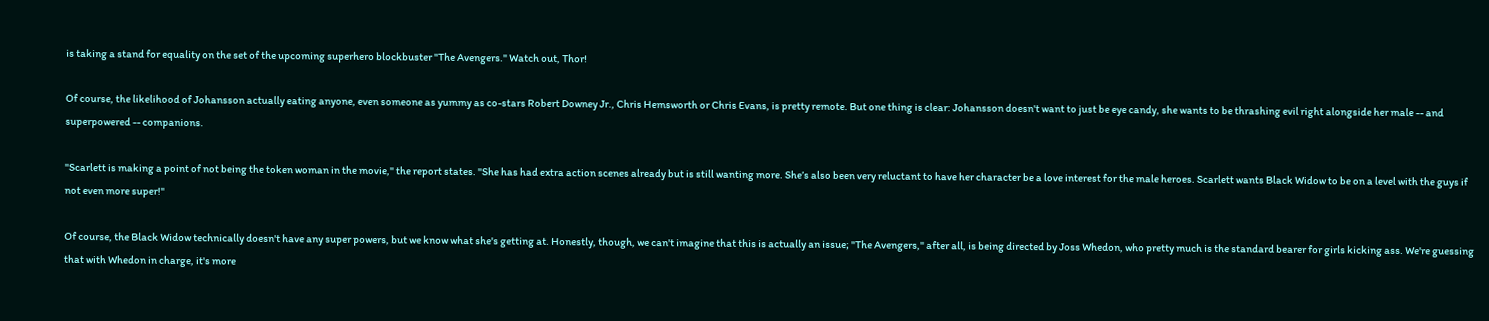is taking a stand for equality on the set of the upcoming superhero blockbuster "The Avengers." Watch out, Thor!

Of course, the likelihood of Johansson actually eating anyone, even someone as yummy as co-stars Robert Downey Jr., Chris Hemsworth or Chris Evans, is pretty remote. But one thing is clear: Johansson doesn't want to just be eye candy, she wants to be thrashing evil right alongside her male -- and superpowered -- companions.

"Scarlett is making a point of not being the token woman in the movie," the report states. "She has had extra action scenes already but is still wanting more. She’s also been very reluctant to have her character be a love interest for the male heroes. Scarlett wants Black Widow to be on a level with the guys if not even more super!"

Of course, the Black Widow technically doesn't have any super powers, but we know what she's getting at. Honestly, though, we can't imagine that this is actually an issue; "The Avengers," after all, is being directed by Joss Whedon, who pretty much is the standard bearer for girls kicking ass. We're guessing that with Whedon in charge, it's more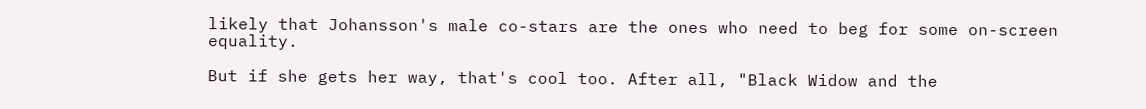likely that Johansson's male co-stars are the ones who need to beg for some on-screen equality.

But if she gets her way, that's cool too. After all, "Black Widow and the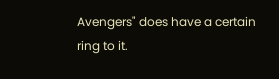Avengers" does have a certain ring to it.